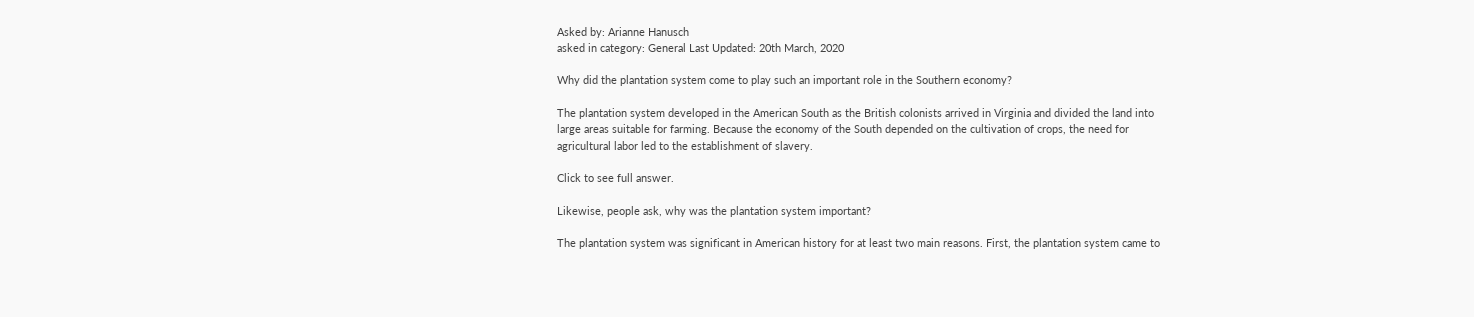Asked by: Arianne Hanusch
asked in category: General Last Updated: 20th March, 2020

Why did the plantation system come to play such an important role in the Southern economy?

The plantation system developed in the American South as the British colonists arrived in Virginia and divided the land into large areas suitable for farming. Because the economy of the South depended on the cultivation of crops, the need for agricultural labor led to the establishment of slavery.

Click to see full answer.

Likewise, people ask, why was the plantation system important?

The plantation system was significant in American history for at least two main reasons. First, the plantation system came to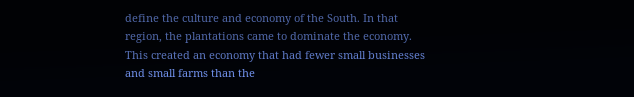define the culture and economy of the South. In that region, the plantations came to dominate the economy. This created an economy that had fewer small businesses and small farms than the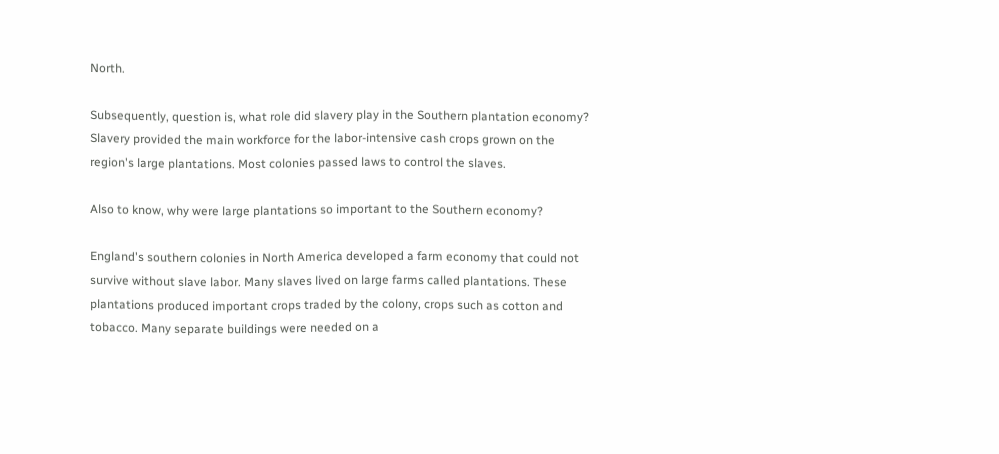North.

Subsequently, question is, what role did slavery play in the Southern plantation economy? Slavery provided the main workforce for the labor-intensive cash crops grown on the region's large plantations. Most colonies passed laws to control the slaves.

Also to know, why were large plantations so important to the Southern economy?

England's southern colonies in North America developed a farm economy that could not survive without slave labor. Many slaves lived on large farms called plantations. These plantations produced important crops traded by the colony, crops such as cotton and tobacco. Many separate buildings were needed on a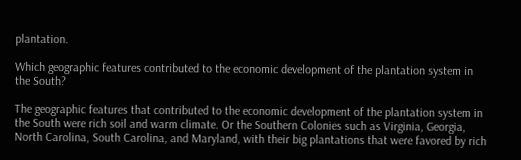plantation.

Which geographic features contributed to the economic development of the plantation system in the South?

The geographic features that contributed to the economic development of the plantation system in the South were rich soil and warm climate. Or the Southern Colonies such as Virginia, Georgia, North Carolina, South Carolina, and Maryland, with their big plantations that were favored by rich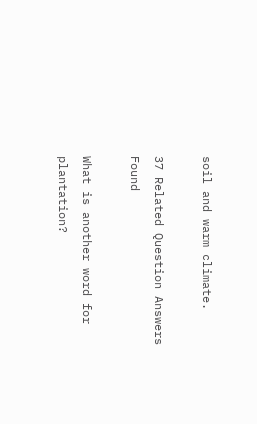soil and warm climate.

37 Related Question Answers Found

What is another word for plantation?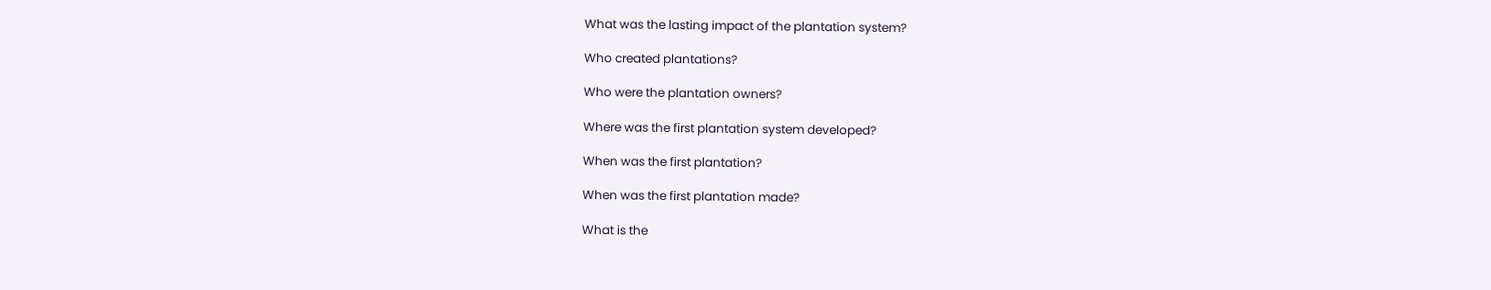What was the lasting impact of the plantation system?

Who created plantations?

Who were the plantation owners?

Where was the first plantation system developed?

When was the first plantation?

When was the first plantation made?

What is the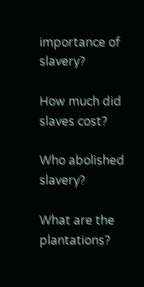importance of slavery?

How much did slaves cost?

Who abolished slavery?

What are the plantations?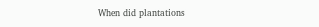When did plantations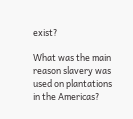exist?

What was the main reason slavery was used on plantations in the Americas?